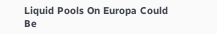Liquid Pools On Europa Could Be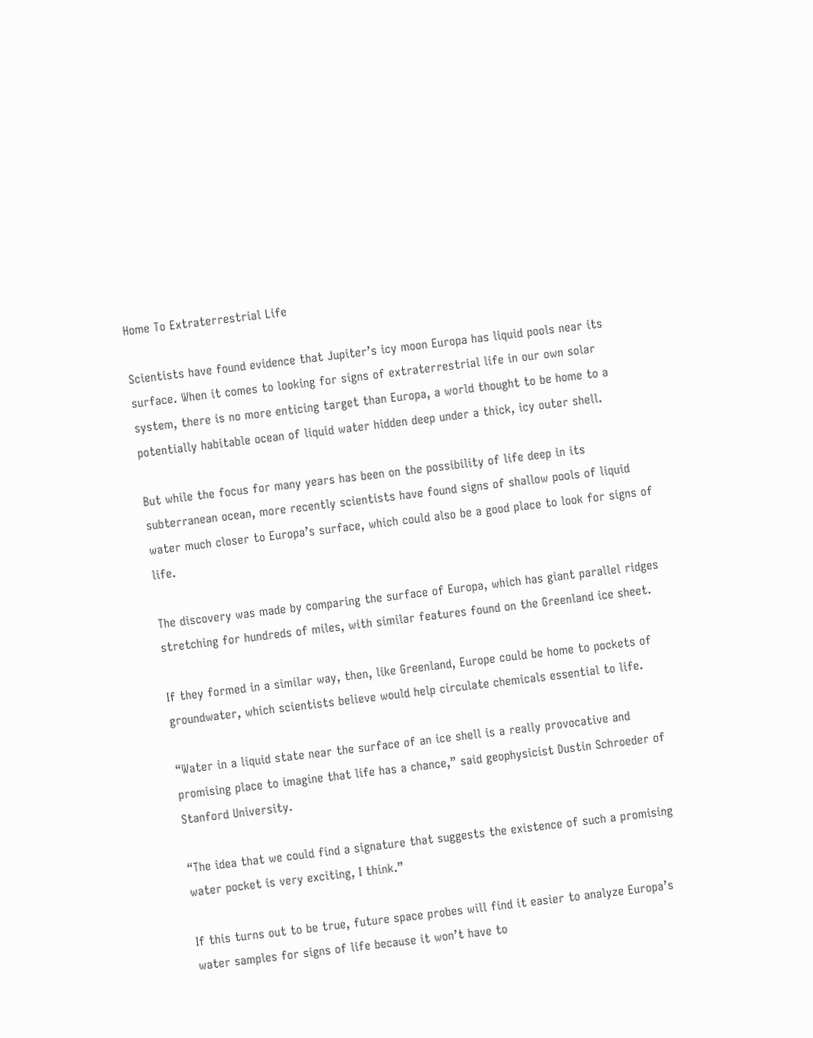Home To Extraterrestrial Life

Scientists have found evidence that Jupiter’s icy moon Europa has liquid pools near its surface. When it comes to looking for signs of extraterrestrial life in our own solar system, there is no more enticing target than Europa, a world thought to be home to a potentially habitable ocean of liquid water hidden deep under a thick, icy outer shell.

But while the focus for many years has been on the possibility of life deep in its subterranean ocean, more recently scientists have found signs of shallow pools of liquid water much closer to Europa’s surface, which could also be a good place to look for signs of life.

The discovery was made by comparing the surface of Europa, which has giant parallel ridges stretching for hundreds of miles, with similar features found on the Greenland ice sheet.

If they formed in a similar way, then, like Greenland, Europe could be home to pockets of groundwater, which scientists believe would help circulate chemicals essential to life.

“Water in a liquid state near the surface of an ice shell is a really provocative and promising place to imagine that life has a chance,” said geophysicist Dustin Schroeder of Stanford University.

“The idea that we could find a signature that suggests the existence of such a promising water pocket is very exciting, I think.”

If this turns out to be true, future space probes will find it easier to analyze Europa’s water samples for signs of life because it won’t have to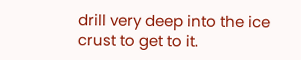drill very deep into the ice crust to get to it.